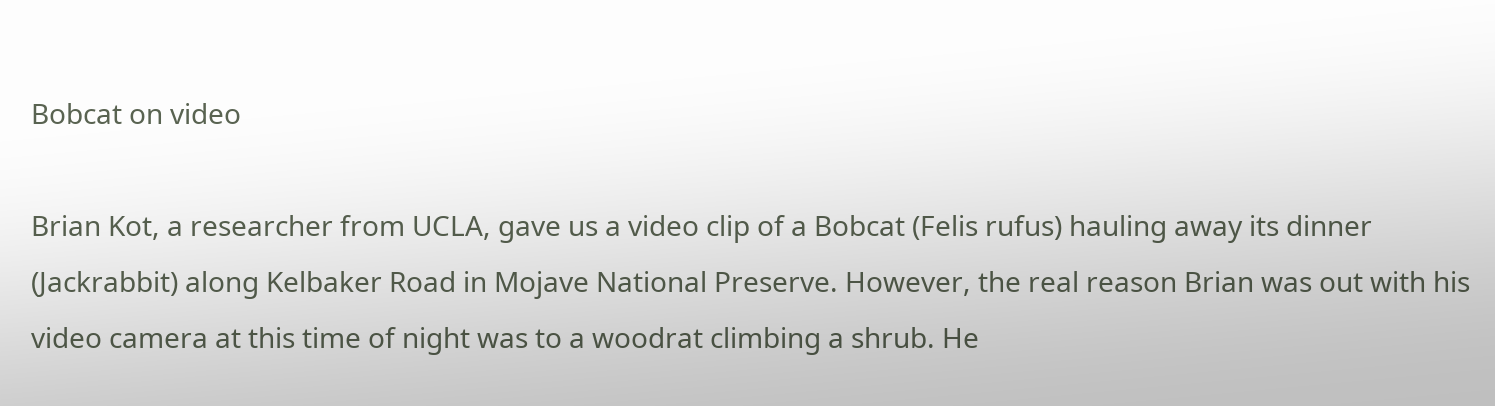Bobcat on video

Brian Kot, a researcher from UCLA, gave us a video clip of a Bobcat (Felis rufus) hauling away its dinner (Jackrabbit) along Kelbaker Road in Mojave National Preserve. However, the real reason Brian was out with his video camera at this time of night was to a woodrat climbing a shrub. He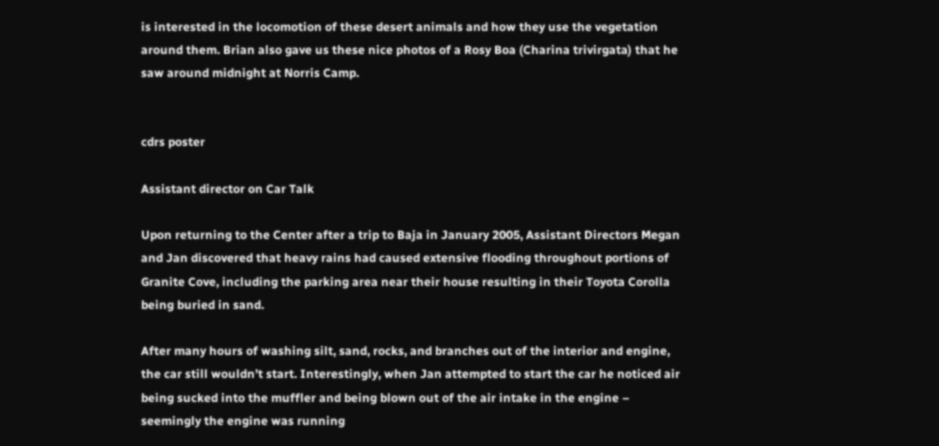is interested in the locomotion of these desert animals and how they use the vegetation around them. Brian also gave us these nice photos of a Rosy Boa (Charina trivirgata) that he saw around midnight at Norris Camp.


cdrs poster

Assistant director on Car Talk

Upon returning to the Center after a trip to Baja in January 2005, Assistant Directors Megan and Jan discovered that heavy rains had caused extensive flooding throughout portions of Granite Cove, including the parking area near their house resulting in their Toyota Corolla being buried in sand.

After many hours of washing silt, sand, rocks, and branches out of the interior and engine, the car still wouldn’t start. Interestingly, when Jan attempted to start the car he noticed air being sucked into the muffler and being blown out of the air intake in the engine – seemingly the engine was running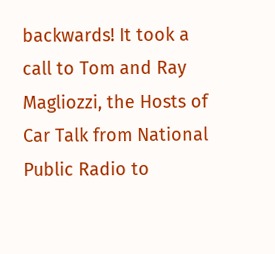backwards! It took a call to Tom and Ray Magliozzi, the Hosts of Car Talk from National Public Radio to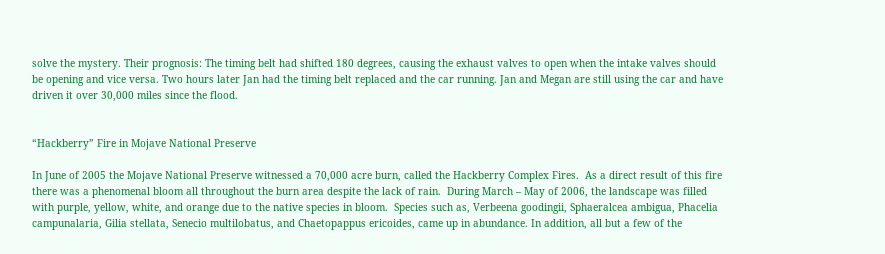solve the mystery. Their prognosis: The timing belt had shifted 180 degrees, causing the exhaust valves to open when the intake valves should be opening and vice versa. Two hours later Jan had the timing belt replaced and the car running. Jan and Megan are still using the car and have driven it over 30,000 miles since the flood.


“Hackberry” Fire in Mojave National Preserve

In June of 2005 the Mojave National Preserve witnessed a 70,000 acre burn, called the Hackberry Complex Fires.  As a direct result of this fire there was a phenomenal bloom all throughout the burn area despite the lack of rain.  During March – May of 2006, the landscape was filled with purple, yellow, white, and orange due to the native species in bloom.  Species such as, Verbeena goodingii, Sphaeralcea ambigua, Phacelia campunalaria, Gilia stellata, Senecio multilobatus, and Chaetopappus ericoides, came up in abundance. In addition, all but a few of the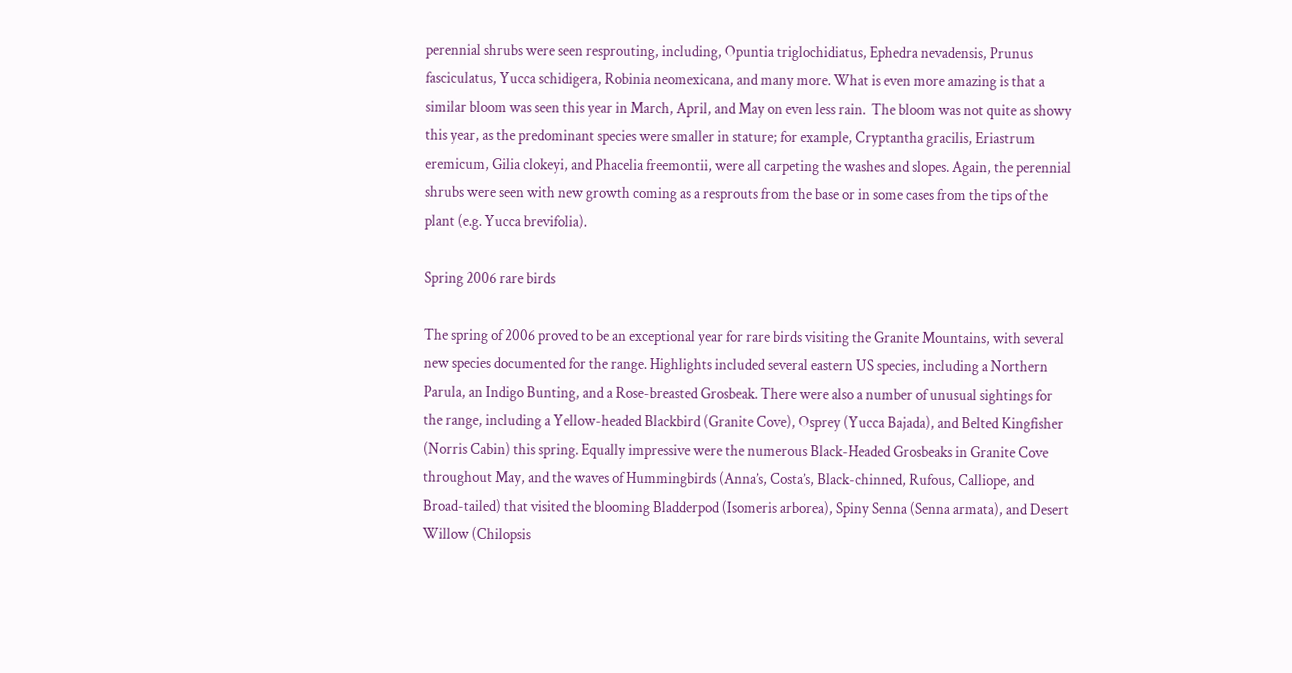perennial shrubs were seen resprouting, including, Opuntia triglochidiatus, Ephedra nevadensis, Prunus fasciculatus, Yucca schidigera, Robinia neomexicana, and many more. What is even more amazing is that a similar bloom was seen this year in March, April, and May on even less rain.  The bloom was not quite as showy this year, as the predominant species were smaller in stature; for example, Cryptantha gracilis, Eriastrum eremicum, Gilia clokeyi, and Phacelia freemontii, were all carpeting the washes and slopes. Again, the perennial shrubs were seen with new growth coming as a resprouts from the base or in some cases from the tips of the plant (e.g. Yucca brevifolia).

Spring 2006 rare birds

The spring of 2006 proved to be an exceptional year for rare birds visiting the Granite Mountains, with several new species documented for the range. Highlights included several eastern US species, including a Northern Parula, an Indigo Bunting, and a Rose-breasted Grosbeak. There were also a number of unusual sightings for the range, including a Yellow-headed Blackbird (Granite Cove), Osprey (Yucca Bajada), and Belted Kingfisher (Norris Cabin) this spring. Equally impressive were the numerous Black-Headed Grosbeaks in Granite Cove throughout May, and the waves of Hummingbirds (Anna’s, Costa’s, Black-chinned, Rufous, Calliope, and Broad-tailed) that visited the blooming Bladderpod (Isomeris arborea), Spiny Senna (Senna armata), and Desert Willow (Chilopsis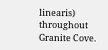linearis) throughout Granite Cove.